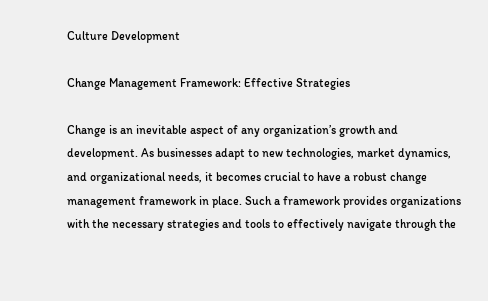Culture Development

Change Management Framework: Effective Strategies

Change is an inevitable aspect of any organization’s growth and development. As businesses adapt to new technologies, market dynamics, and organizational needs, it becomes crucial to have a robust change management framework in place. Such a framework provides organizations with the necessary strategies and tools to effectively navigate through the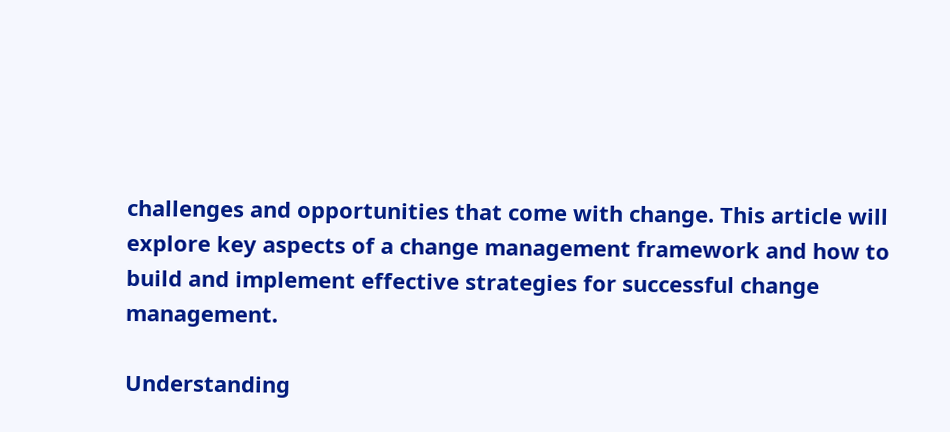challenges and opportunities that come with change. This article will explore key aspects of a change management framework and how to build and implement effective strategies for successful change management.

Understanding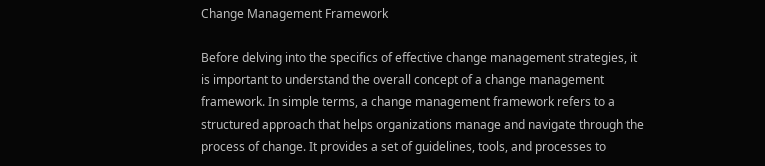Change Management Framework

Before delving into the specifics of effective change management strategies, it is important to understand the overall concept of a change management framework. In simple terms, a change management framework refers to a structured approach that helps organizations manage and navigate through the process of change. It provides a set of guidelines, tools, and processes to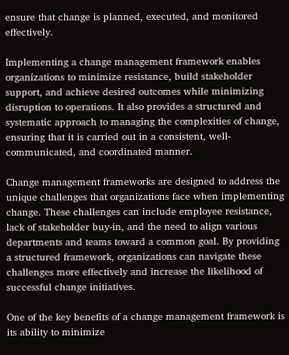ensure that change is planned, executed, and monitored effectively.

Implementing a change management framework enables organizations to minimize resistance, build stakeholder support, and achieve desired outcomes while minimizing disruption to operations. It also provides a structured and systematic approach to managing the complexities of change, ensuring that it is carried out in a consistent, well-communicated, and coordinated manner.

Change management frameworks are designed to address the unique challenges that organizations face when implementing change. These challenges can include employee resistance, lack of stakeholder buy-in, and the need to align various departments and teams toward a common goal. By providing a structured framework, organizations can navigate these challenges more effectively and increase the likelihood of successful change initiatives.

One of the key benefits of a change management framework is its ability to minimize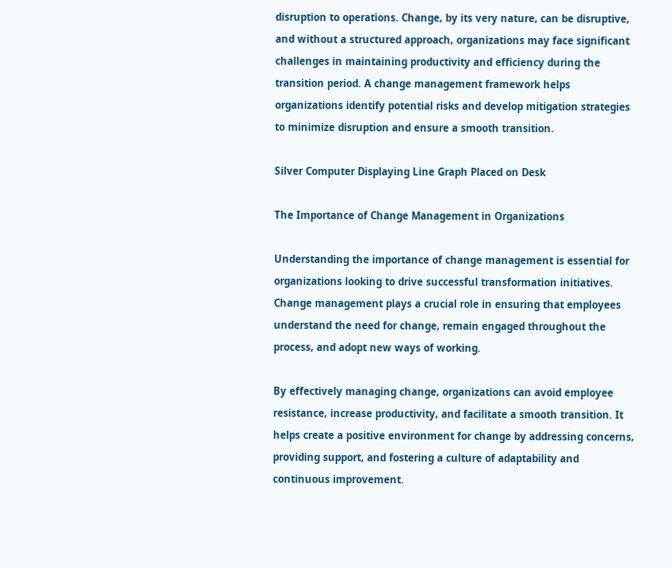disruption to operations. Change, by its very nature, can be disruptive, and without a structured approach, organizations may face significant challenges in maintaining productivity and efficiency during the transition period. A change management framework helps organizations identify potential risks and develop mitigation strategies to minimize disruption and ensure a smooth transition.

Silver Computer Displaying Line Graph Placed on Desk

The Importance of Change Management in Organizations

Understanding the importance of change management is essential for organizations looking to drive successful transformation initiatives. Change management plays a crucial role in ensuring that employees understand the need for change, remain engaged throughout the process, and adopt new ways of working.

By effectively managing change, organizations can avoid employee resistance, increase productivity, and facilitate a smooth transition. It helps create a positive environment for change by addressing concerns, providing support, and fostering a culture of adaptability and continuous improvement.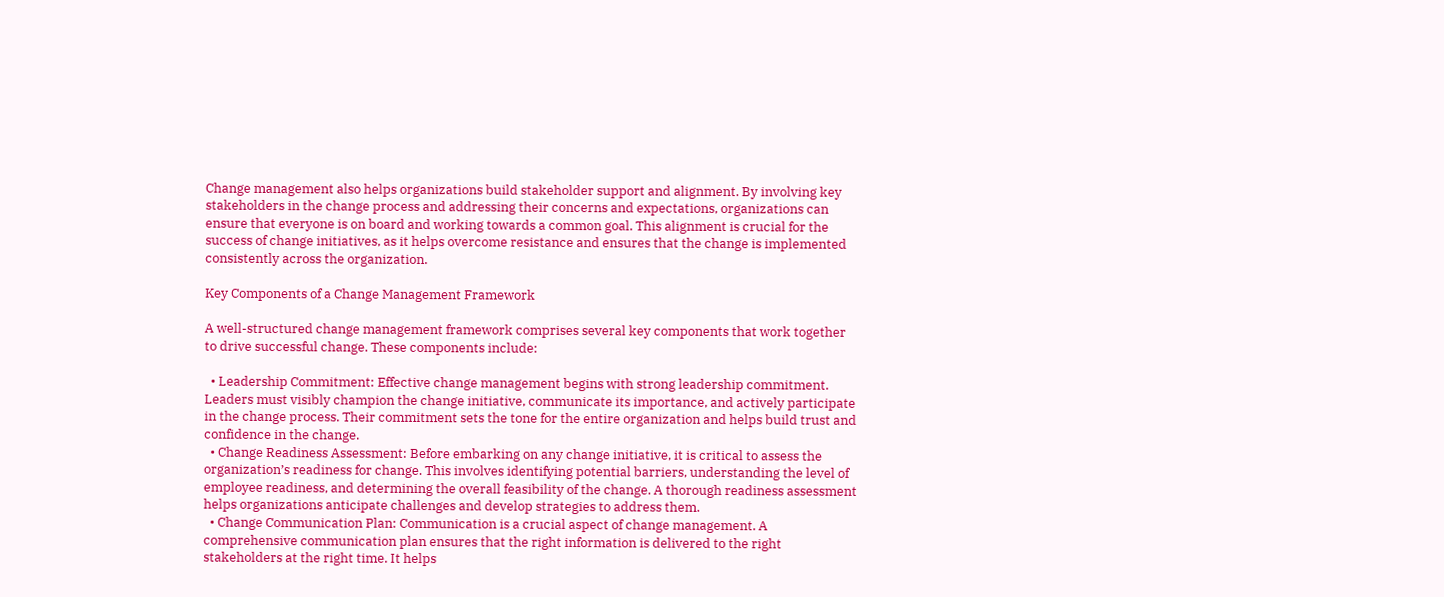Change management also helps organizations build stakeholder support and alignment. By involving key stakeholders in the change process and addressing their concerns and expectations, organizations can ensure that everyone is on board and working towards a common goal. This alignment is crucial for the success of change initiatives, as it helps overcome resistance and ensures that the change is implemented consistently across the organization.

Key Components of a Change Management Framework

A well-structured change management framework comprises several key components that work together to drive successful change. These components include:

  • Leadership Commitment: Effective change management begins with strong leadership commitment. Leaders must visibly champion the change initiative, communicate its importance, and actively participate in the change process. Their commitment sets the tone for the entire organization and helps build trust and confidence in the change.
  • Change Readiness Assessment: Before embarking on any change initiative, it is critical to assess the organization’s readiness for change. This involves identifying potential barriers, understanding the level of employee readiness, and determining the overall feasibility of the change. A thorough readiness assessment helps organizations anticipate challenges and develop strategies to address them.
  • Change Communication Plan: Communication is a crucial aspect of change management. A comprehensive communication plan ensures that the right information is delivered to the right stakeholders at the right time. It helps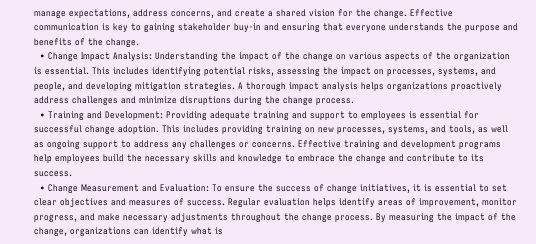manage expectations, address concerns, and create a shared vision for the change. Effective communication is key to gaining stakeholder buy-in and ensuring that everyone understands the purpose and benefits of the change.
  • Change Impact Analysis: Understanding the impact of the change on various aspects of the organization is essential. This includes identifying potential risks, assessing the impact on processes, systems, and people, and developing mitigation strategies. A thorough impact analysis helps organizations proactively address challenges and minimize disruptions during the change process.
  • Training and Development: Providing adequate training and support to employees is essential for successful change adoption. This includes providing training on new processes, systems, and tools, as well as ongoing support to address any challenges or concerns. Effective training and development programs help employees build the necessary skills and knowledge to embrace the change and contribute to its success.
  • Change Measurement and Evaluation: To ensure the success of change initiatives, it is essential to set clear objectives and measures of success. Regular evaluation helps identify areas of improvement, monitor progress, and make necessary adjustments throughout the change process. By measuring the impact of the change, organizations can identify what is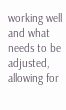working well and what needs to be adjusted, allowing for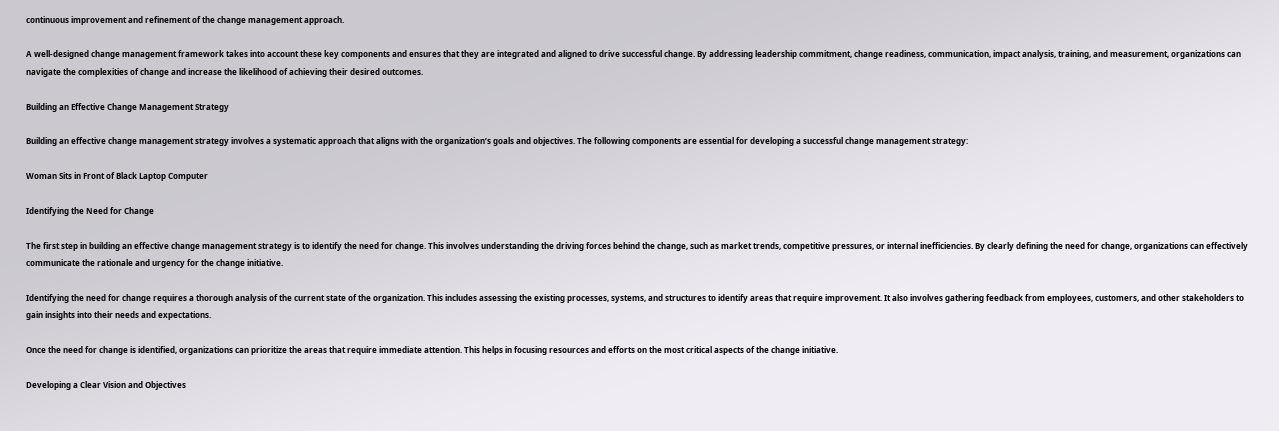continuous improvement and refinement of the change management approach.

A well-designed change management framework takes into account these key components and ensures that they are integrated and aligned to drive successful change. By addressing leadership commitment, change readiness, communication, impact analysis, training, and measurement, organizations can navigate the complexities of change and increase the likelihood of achieving their desired outcomes.

Building an Effective Change Management Strategy

Building an effective change management strategy involves a systematic approach that aligns with the organization’s goals and objectives. The following components are essential for developing a successful change management strategy:

Woman Sits in Front of Black Laptop Computer

Identifying the Need for Change

The first step in building an effective change management strategy is to identify the need for change. This involves understanding the driving forces behind the change, such as market trends, competitive pressures, or internal inefficiencies. By clearly defining the need for change, organizations can effectively communicate the rationale and urgency for the change initiative.

Identifying the need for change requires a thorough analysis of the current state of the organization. This includes assessing the existing processes, systems, and structures to identify areas that require improvement. It also involves gathering feedback from employees, customers, and other stakeholders to gain insights into their needs and expectations.

Once the need for change is identified, organizations can prioritize the areas that require immediate attention. This helps in focusing resources and efforts on the most critical aspects of the change initiative.

Developing a Clear Vision and Objectives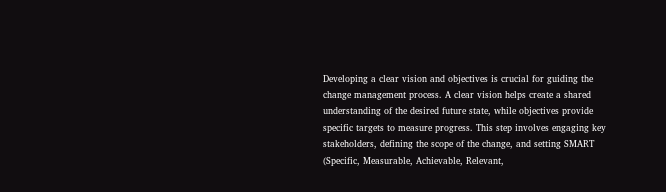Developing a clear vision and objectives is crucial for guiding the change management process. A clear vision helps create a shared understanding of the desired future state, while objectives provide specific targets to measure progress. This step involves engaging key stakeholders, defining the scope of the change, and setting SMART (Specific, Measurable, Achievable, Relevant,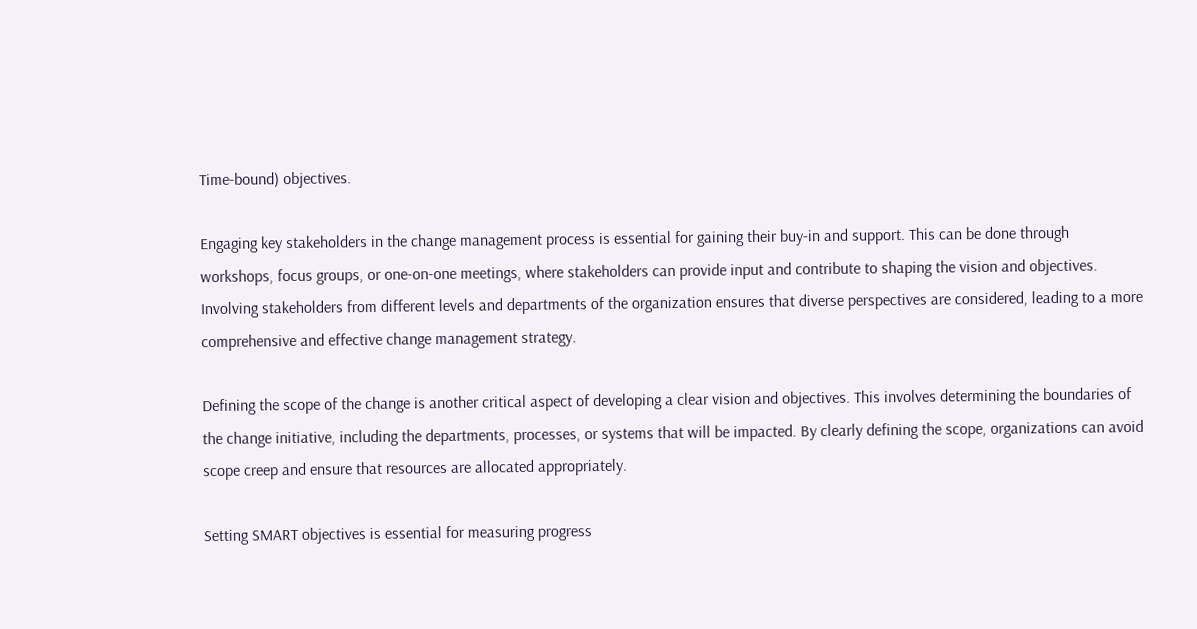Time-bound) objectives.

Engaging key stakeholders in the change management process is essential for gaining their buy-in and support. This can be done through workshops, focus groups, or one-on-one meetings, where stakeholders can provide input and contribute to shaping the vision and objectives. Involving stakeholders from different levels and departments of the organization ensures that diverse perspectives are considered, leading to a more comprehensive and effective change management strategy.

Defining the scope of the change is another critical aspect of developing a clear vision and objectives. This involves determining the boundaries of the change initiative, including the departments, processes, or systems that will be impacted. By clearly defining the scope, organizations can avoid scope creep and ensure that resources are allocated appropriately.

Setting SMART objectives is essential for measuring progress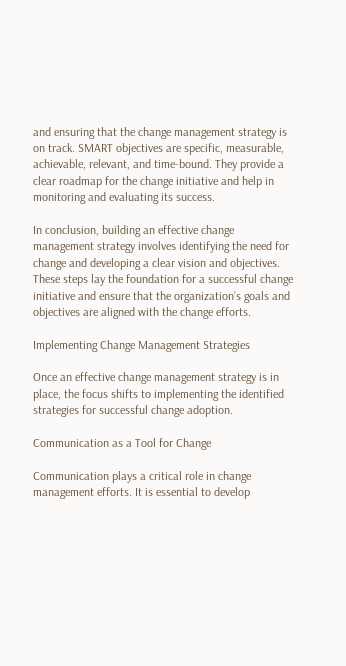and ensuring that the change management strategy is on track. SMART objectives are specific, measurable, achievable, relevant, and time-bound. They provide a clear roadmap for the change initiative and help in monitoring and evaluating its success.

In conclusion, building an effective change management strategy involves identifying the need for change and developing a clear vision and objectives. These steps lay the foundation for a successful change initiative and ensure that the organization’s goals and objectives are aligned with the change efforts.

Implementing Change Management Strategies

Once an effective change management strategy is in place, the focus shifts to implementing the identified strategies for successful change adoption.

Communication as a Tool for Change

Communication plays a critical role in change management efforts. It is essential to develop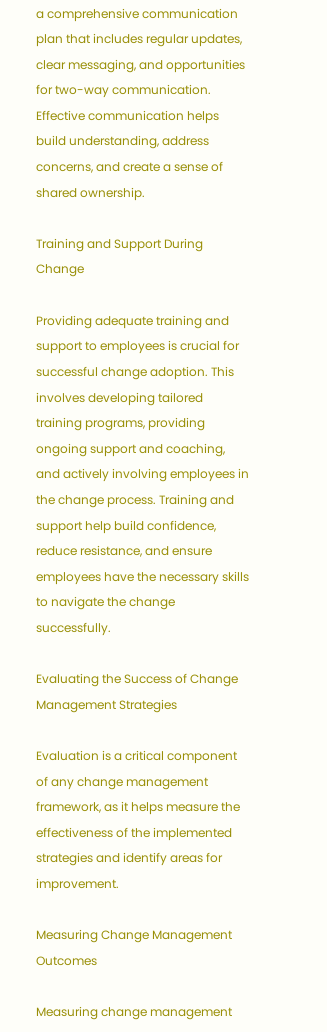a comprehensive communication plan that includes regular updates, clear messaging, and opportunities for two-way communication. Effective communication helps build understanding, address concerns, and create a sense of shared ownership.

Training and Support During Change

Providing adequate training and support to employees is crucial for successful change adoption. This involves developing tailored training programs, providing ongoing support and coaching, and actively involving employees in the change process. Training and support help build confidence, reduce resistance, and ensure employees have the necessary skills to navigate the change successfully.

Evaluating the Success of Change Management Strategies

Evaluation is a critical component of any change management framework, as it helps measure the effectiveness of the implemented strategies and identify areas for improvement.

Measuring Change Management Outcomes

Measuring change management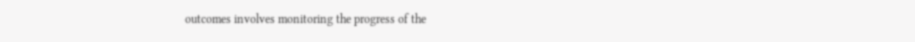outcomes involves monitoring the progress of the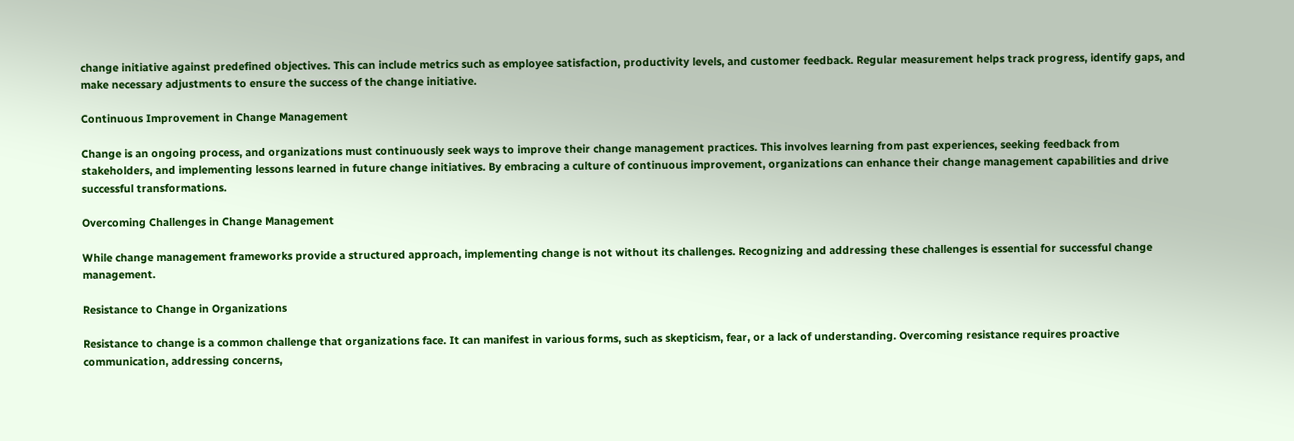change initiative against predefined objectives. This can include metrics such as employee satisfaction, productivity levels, and customer feedback. Regular measurement helps track progress, identify gaps, and make necessary adjustments to ensure the success of the change initiative.

Continuous Improvement in Change Management

Change is an ongoing process, and organizations must continuously seek ways to improve their change management practices. This involves learning from past experiences, seeking feedback from stakeholders, and implementing lessons learned in future change initiatives. By embracing a culture of continuous improvement, organizations can enhance their change management capabilities and drive successful transformations.

Overcoming Challenges in Change Management

While change management frameworks provide a structured approach, implementing change is not without its challenges. Recognizing and addressing these challenges is essential for successful change management.

Resistance to Change in Organizations

Resistance to change is a common challenge that organizations face. It can manifest in various forms, such as skepticism, fear, or a lack of understanding. Overcoming resistance requires proactive communication, addressing concerns,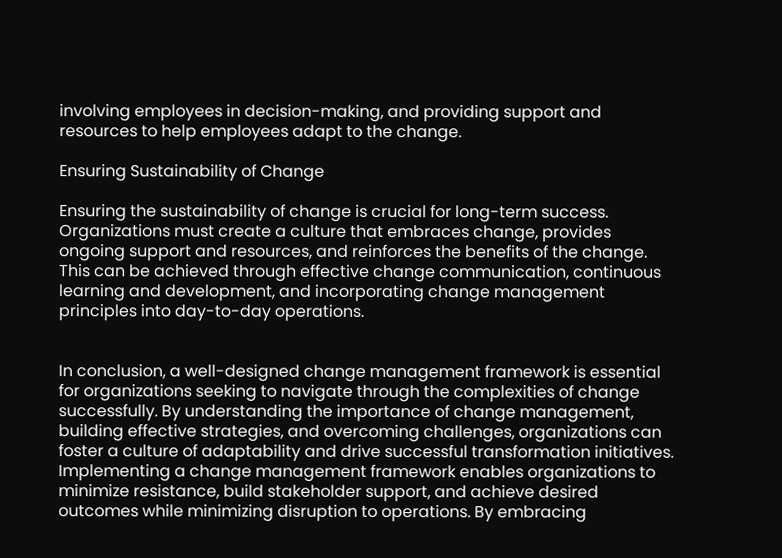involving employees in decision-making, and providing support and resources to help employees adapt to the change.

Ensuring Sustainability of Change

Ensuring the sustainability of change is crucial for long-term success. Organizations must create a culture that embraces change, provides ongoing support and resources, and reinforces the benefits of the change. This can be achieved through effective change communication, continuous learning and development, and incorporating change management principles into day-to-day operations.


In conclusion, a well-designed change management framework is essential for organizations seeking to navigate through the complexities of change successfully. By understanding the importance of change management, building effective strategies, and overcoming challenges, organizations can foster a culture of adaptability and drive successful transformation initiatives. Implementing a change management framework enables organizations to minimize resistance, build stakeholder support, and achieve desired outcomes while minimizing disruption to operations. By embracing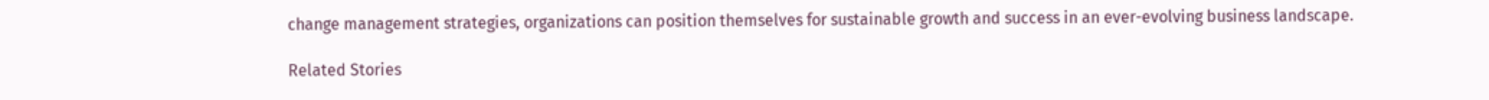change management strategies, organizations can position themselves for sustainable growth and success in an ever-evolving business landscape.

Related Stories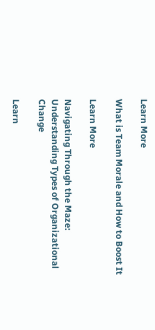Learn More

What is Team Morale and How to Boost It

Learn More

Navigating Through the Maze: Understanding Types of Organizational Change

Learn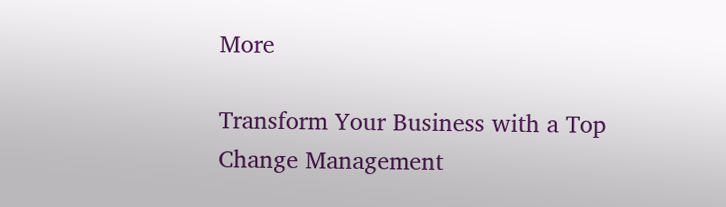More

Transform Your Business with a Top Change Management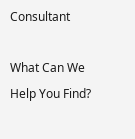Consultant

What Can We Help You Find?